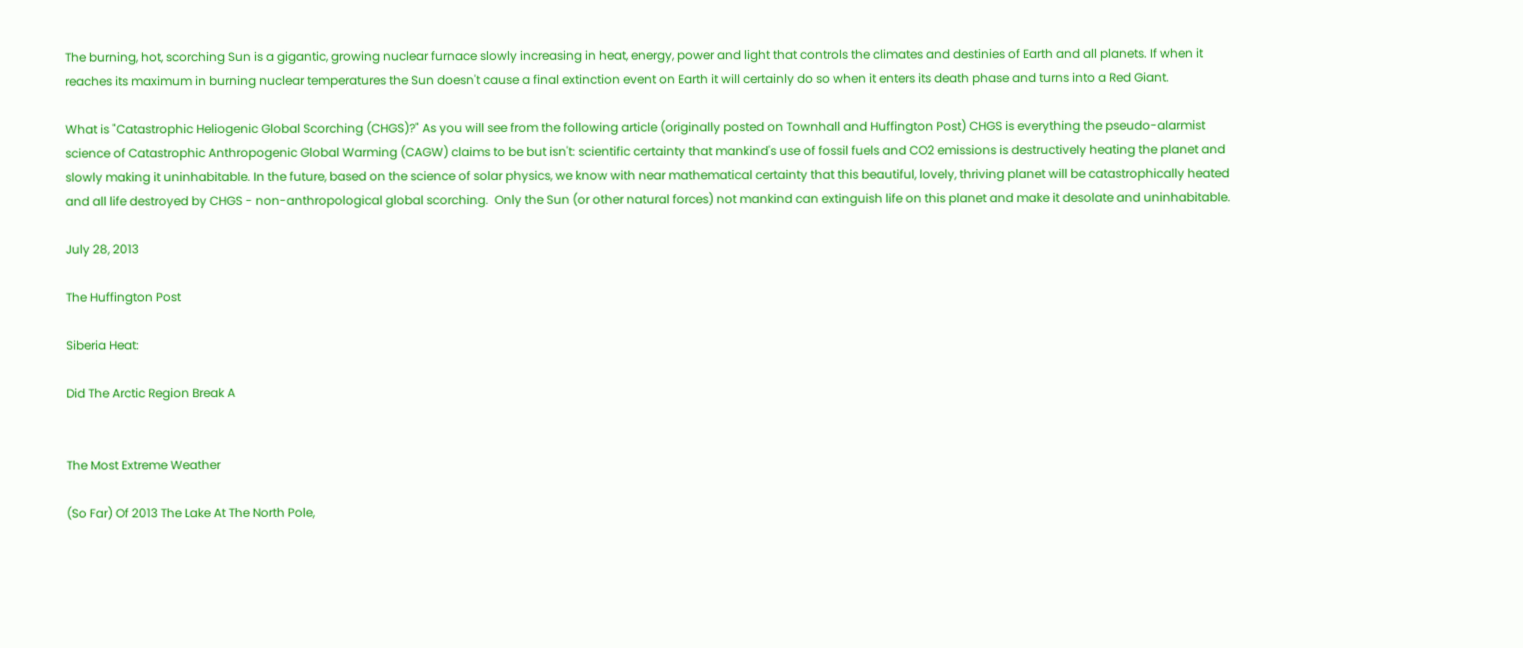The burning, hot, scorching Sun is a gigantic, growing nuclear furnace slowly increasing in heat, energy, power and light that controls the climates and destinies of Earth and all planets. If when it reaches its maximum in burning nuclear temperatures the Sun doesn't cause a final extinction event on Earth it will certainly do so when it enters its death phase and turns into a Red Giant.

What is "Catastrophic Heliogenic Global Scorching (CHGS)?" As you will see from the following article (originally posted on Townhall and Huffington Post) CHGS is everything the pseudo-alarmist science of Catastrophic Anthropogenic Global Warming (CAGW) claims to be but isn't: scientific certainty that mankind's use of fossil fuels and CO2 emissions is destructively heating the planet and slowly making it uninhabitable. In the future, based on the science of solar physics, we know with near mathematical certainty that this beautiful, lovely, thriving planet will be catastrophically heated and all life destroyed by CHGS - non-anthropological global scorching.  Only the Sun (or other natural forces) not mankind can extinguish life on this planet and make it desolate and uninhabitable.

July 28, 2013

The Huffington Post

Siberia Heat:

Did The Arctic Region Break A


The Most Extreme Weather

(So Far) Of 2013 The Lake At The North Pole,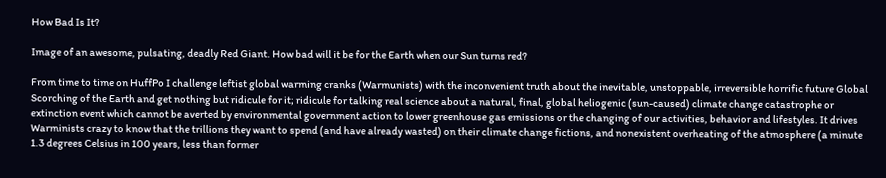How Bad Is It?

Image of an awesome, pulsating, deadly Red Giant. How bad will it be for the Earth when our Sun turns red?

From time to time on HuffPo I challenge leftist global warming cranks (Warmunists) with the inconvenient truth about the inevitable, unstoppable, irreversible horrific future Global Scorching of the Earth and get nothing but ridicule for it; ridicule for talking real science about a natural, final, global heliogenic (sun-caused) climate change catastrophe or extinction event which cannot be averted by environmental government action to lower greenhouse gas emissions or the changing of our activities, behavior and lifestyles. It drives Warminists crazy to know that the trillions they want to spend (and have already wasted) on their climate change fictions, and nonexistent overheating of the atmosphere (a minute 1.3 degrees Celsius in 100 years, less than former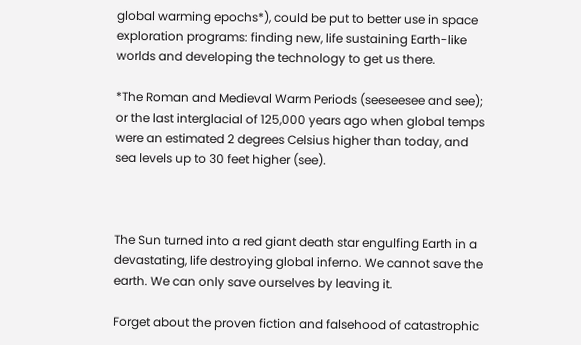global warming epochs*), could be put to better use in space exploration programs: finding new, life sustaining Earth-like worlds and developing the technology to get us there.

*The Roman and Medieval Warm Periods (seeseesee and see); or the last interglacial of 125,000 years ago when global temps were an estimated 2 degrees Celsius higher than today, and sea levels up to 30 feet higher (see).



The Sun turned into a red giant death star engulfing Earth in a devastating, life destroying global inferno. We cannot save the earth. We can only save ourselves by leaving it.

Forget about the proven fiction and falsehood of catastrophic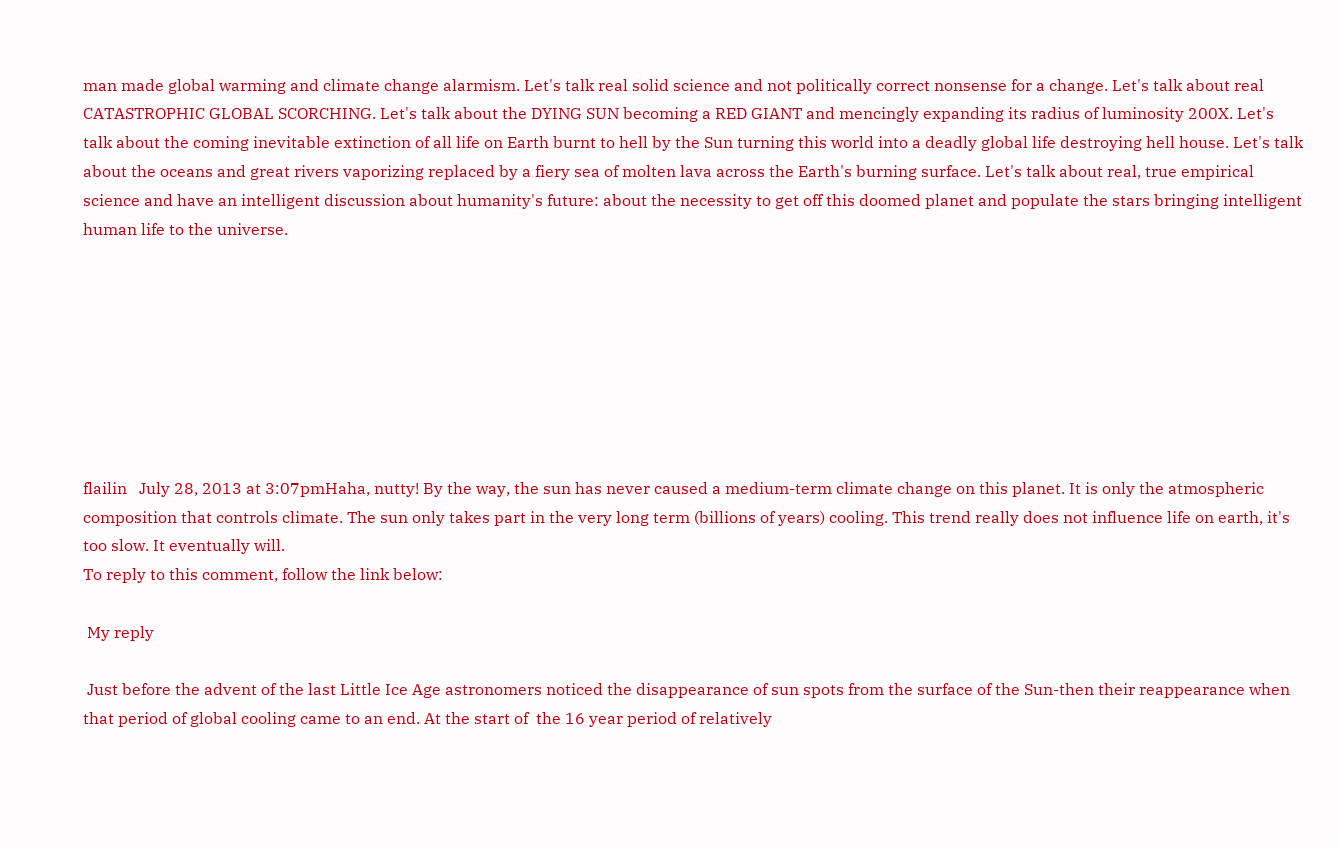man made global warming and climate change alarmism. Let's talk real solid science and not politically correct nonsense for a change. Let's talk about real CATASTROPHIC GLOBAL SCORCHING. Let's talk about the DYING SUN becoming a RED GIANT and mencingly expanding its radius of luminosity 200X. Let's talk about the coming inevitable extinction of all life on Earth burnt to hell by the Sun turning this world into a deadly global life destroying hell house. Let's talk about the oceans and great rivers vaporizing replaced by a fiery sea of molten lava across the Earth's burning surface. Let's talk about real, true empirical science and have an intelligent discussion about humanity's future: about the necessity to get off this doomed planet and populate the stars bringing intelligent human life to the universe.








flailin   July 28, 2013 at 3:07pmHaha, nutty! By the way, the sun has never caused a medium-term climate change on this planet. It is only the atmospheric composition that controls climate. The sun only takes part in the very long term (billions of years) cooling. This trend really does not influence life on earth, it's too slow. It eventually will.
To reply to this comment, follow the link below:

 My reply

 Just before the advent of the last Little Ice Age astronomers noticed the disappearance of sun spots from the surface of the Sun-then their reappearance when that period of global cooling came to an end. At the start of  the 16 year period of relatively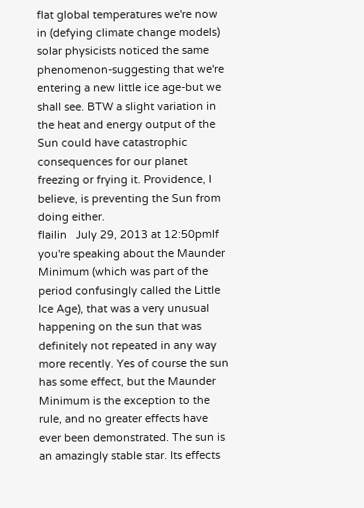flat global temperatures we're now in (defying climate change models) solar physicists noticed the same phenomenon-suggesting that we're entering a new little ice age-but we shall see. BTW a slight variation in the heat and energy output of the Sun could have catastrophic consequences for our planet freezing or frying it. Providence, I believe, is preventing the Sun from doing either.
flailin   July 29, 2013 at 12:50pmIf you're speaking about the Maunder Minimum (which was part of the period confusingly called the Little Ice Age), that was a very unusual happening on the sun that was definitely not repeated in any way more recently. Yes of course the sun has some effect, but the Maunder Minimum is the exception to the rule, and no greater effects have ever been demonstrated. The sun is an amazingly stable star. Its effects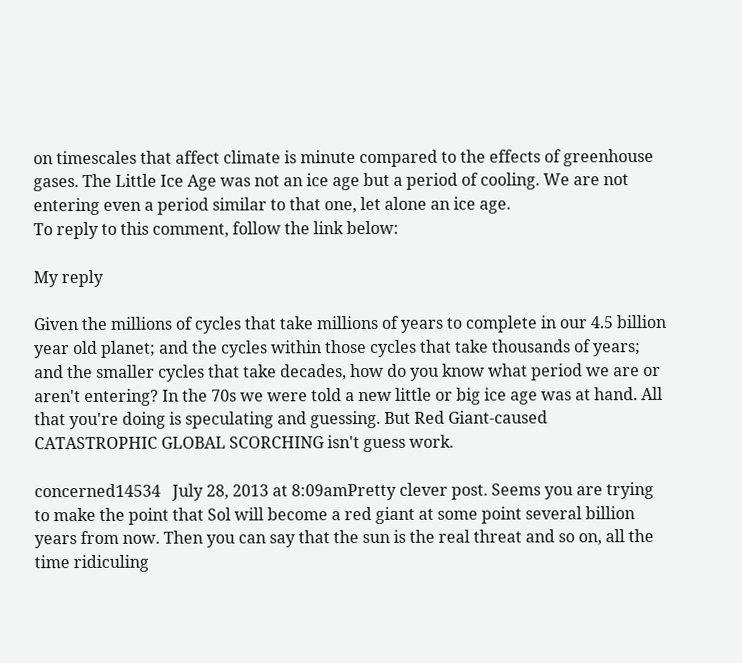on timescales that affect climate is minute compared to the effects of greenhouse gases. The Little Ice Age was not an ice age but a period of cooling. We are not entering even a period similar to that one, let alone an ice age.
To reply to this comment, follow the link below:

My reply

Given the millions of cycles that take millions of years to complete in our 4.5 billion year old planet; and the cycles within those cycles that take thousands of years; and the smaller cycles that take decades, how do you know what period we are or aren't entering? In the 70s we were told a new little or big ice age was at hand. All that you're doing is speculating and guessing. But Red Giant-caused CATASTROPHIC GLOBAL SCORCHING isn't guess work.

concerned14534   July 28, 2013 at 8:09amPretty clever post. Seems you are trying to make the point that Sol will become a red giant at some point several billion years from now. Then you can say that the sun is the real threat and so on, all the time ridiculing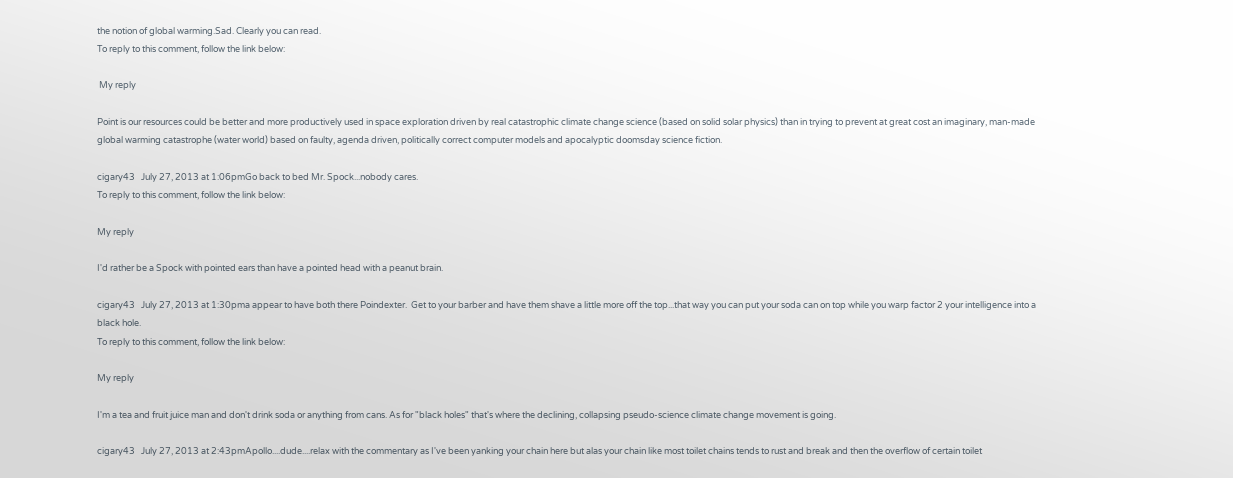the notion of global warming.Sad. Clearly you can read.
To reply to this comment, follow the link below:

 My reply

Point is our resources could be better and more productively used in space exploration driven by real catastrophic climate change science (based on solid solar physics) than in trying to prevent at great cost an imaginary, man-made global warming catastrophe (water world) based on faulty, agenda driven, politically correct computer models and apocalyptic doomsday science fiction.

cigary43   July 27, 2013 at 1:06pmGo back to bed Mr. Spock...nobody cares.
To reply to this comment, follow the link below:

My reply

I'd rather be a Spock with pointed ears than have a pointed head with a peanut brain.

cigary43   July 27, 2013 at 1:30pma appear to have both there Poindexter.  Get to your barber and have them shave a little more off the top...that way you can put your soda can on top while you warp factor 2 your intelligence into a black hole.
To reply to this comment, follow the link below:

My reply

I'm a tea and fruit juice man and don't drink soda or anything from cans. As for "black holes" that's where the declining, collapsing pseudo-science climate change movement is going.

cigary43   July 27, 2013 at 2:43pmApollo....dude....relax with the commentary as I've been yanking your chain here but alas your chain like most toilet chains tends to rust and break and then the overflow of certain toilet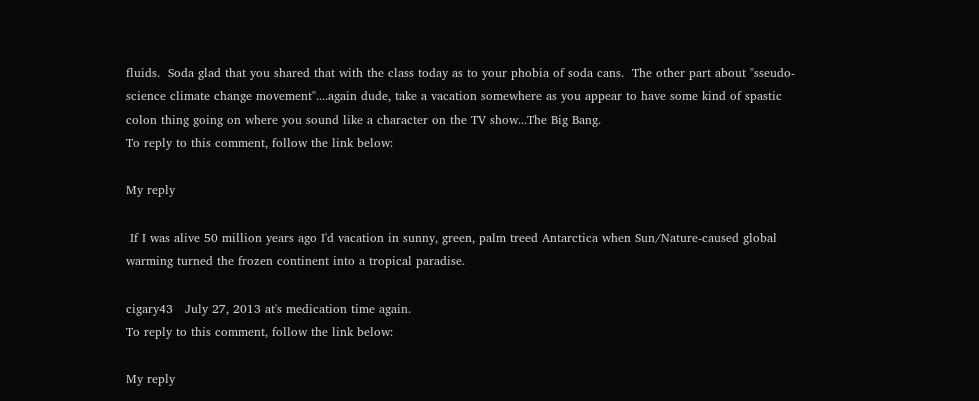fluids.  Soda glad that you shared that with the class today as to your phobia of soda cans.  The other part about "sseudo-science climate change movement"....again dude, take a vacation somewhere as you appear to have some kind of spastic colon thing going on where you sound like a character on the TV show...The Big Bang.
To reply to this comment, follow the link below:

My reply

 If I was alive 50 million years ago I'd vacation in sunny, green, palm treed Antarctica when Sun/Nature-caused global warming turned the frozen continent into a tropical paradise.

cigary43   July 27, 2013 at's medication time again.
To reply to this comment, follow the link below:

My reply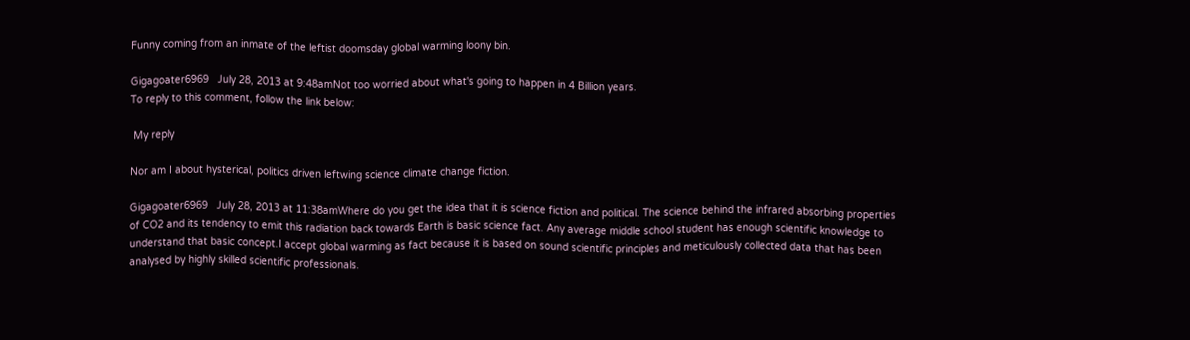Funny coming from an inmate of the leftist doomsday global warming loony bin.

Gigagoater6969   July 28, 2013 at 9:48amNot too worried about what's going to happen in 4 Billion years.
To reply to this comment, follow the link below:

 My reply

Nor am I about hysterical, politics driven leftwing science climate change fiction.

Gigagoater6969   July 28, 2013 at 11:38amWhere do you get the idea that it is science fiction and political. The science behind the infrared absorbing properties of CO2 and its tendency to emit this radiation back towards Earth is basic science fact. Any average middle school student has enough scientific knowledge to understand that basic concept.I accept global warming as fact because it is based on sound scientific principles and meticulously collected data that has been analysed by highly skilled scientific professionals.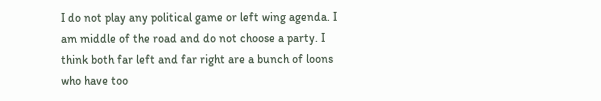I do not play any political game or left wing agenda. I am middle of the road and do not choose a party. I think both far left and far right are a bunch of loons who have too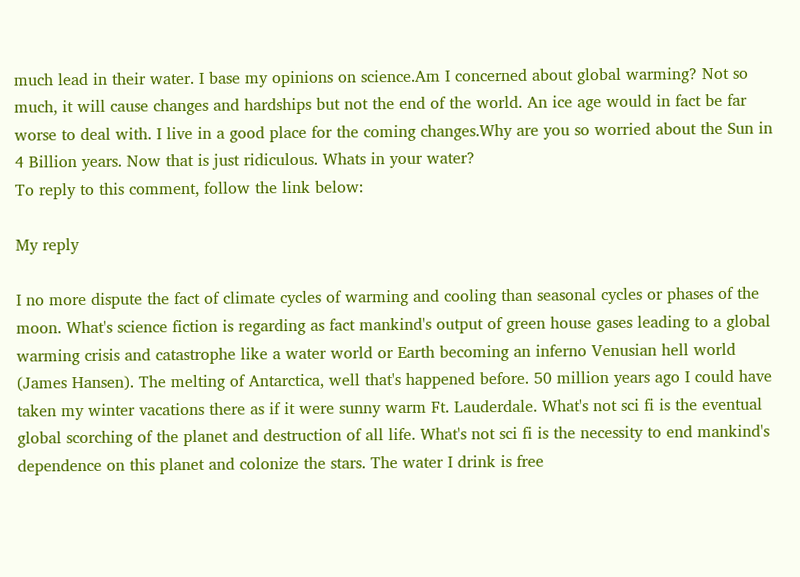much lead in their water. I base my opinions on science.Am I concerned about global warming? Not so much, it will cause changes and hardships but not the end of the world. An ice age would in fact be far worse to deal with. I live in a good place for the coming changes.Why are you so worried about the Sun in 4 Billion years. Now that is just ridiculous. Whats in your water?
To reply to this comment, follow the link below:

My reply

I no more dispute the fact of climate cycles of warming and cooling than seasonal cycles or phases of the moon. What's science fiction is regarding as fact mankind's output of green house gases leading to a global warming crisis and catastrophe like a water world or Earth becoming an inferno Venusian hell world (James Hansen). The melting of Antarctica, well that's happened before. 50 million years ago I could have taken my winter vacations there as if it were sunny warm Ft. Lauderdale. What's not sci fi is the eventual global scorching of the planet and destruction of all life. What's not sci fi is the necessity to end mankind's dependence on this planet and colonize the stars. The water I drink is free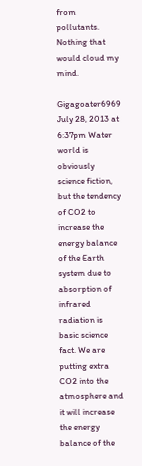from pollutants. Nothing that would cloud my mind.

Gigagoater6969   July 28, 2013 at 6:37pm Water world is obviously science fiction, but the tendency of CO2 to increase the energy balance of the Earth system due to absorption of infrared radiation is basic science fact. We are putting extra CO2 into the atmosphere and it will increase the energy balance of the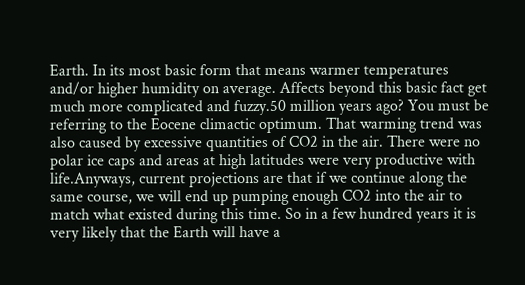Earth. In its most basic form that means warmer temperatures and/or higher humidity on average. Affects beyond this basic fact get much more complicated and fuzzy.50 million years ago? You must be referring to the Eocene climactic optimum. That warming trend was also caused by excessive quantities of CO2 in the air. There were no polar ice caps and areas at high latitudes were very productive with life.Anyways, current projections are that if we continue along the same course, we will end up pumping enough CO2 into the air to match what existed during this time. So in a few hundred years it is very likely that the Earth will have a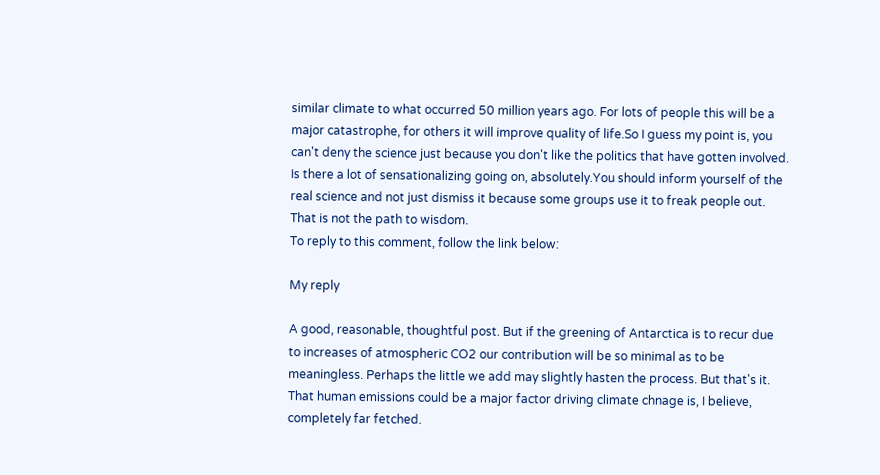similar climate to what occurred 50 million years ago. For lots of people this will be a major catastrophe, for others it will improve quality of life.So I guess my point is, you can't deny the science just because you don't like the politics that have gotten involved. Is there a lot of sensationalizing going on, absolutely.You should inform yourself of the real science and not just dismiss it because some groups use it to freak people out. That is not the path to wisdom.
To reply to this comment, follow the link below:

My reply

A good, reasonable, thoughtful post. But if the greening of Antarctica is to recur due to increases of atmospheric CO2 our contribution will be so minimal as to be meaningless. Perhaps the little we add may slightly hasten the process. But that's it. That human emissions could be a major factor driving climate chnage is, I believe, completely far fetched.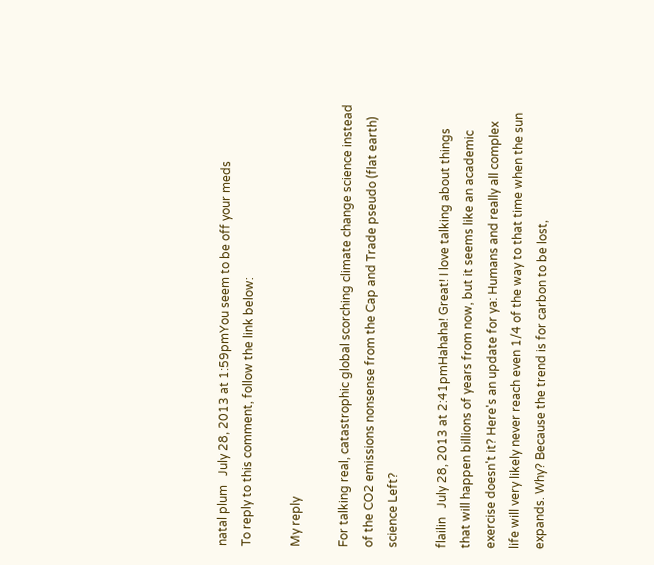natal plum   July 28, 2013 at 1:59pmYou seem to be off your meds
To reply to this comment, follow the link below:

My reply

For talking real, catastrophic global scorching climate change science instead of the CO2 emissions nonsense from the Cap and Trade pseudo (flat earth) science Left?

flailin   July 28, 2013 at 2:41pmHahaha! Great! I love talking about things that will happen billions of years from now, but it seems like an academic exercise doesn't it? Here's an update for ya: Humans and really all complex life will very likely never reach even 1/4 of the way to that time when the sun expands. Why? Because the trend is for carbon to be lost,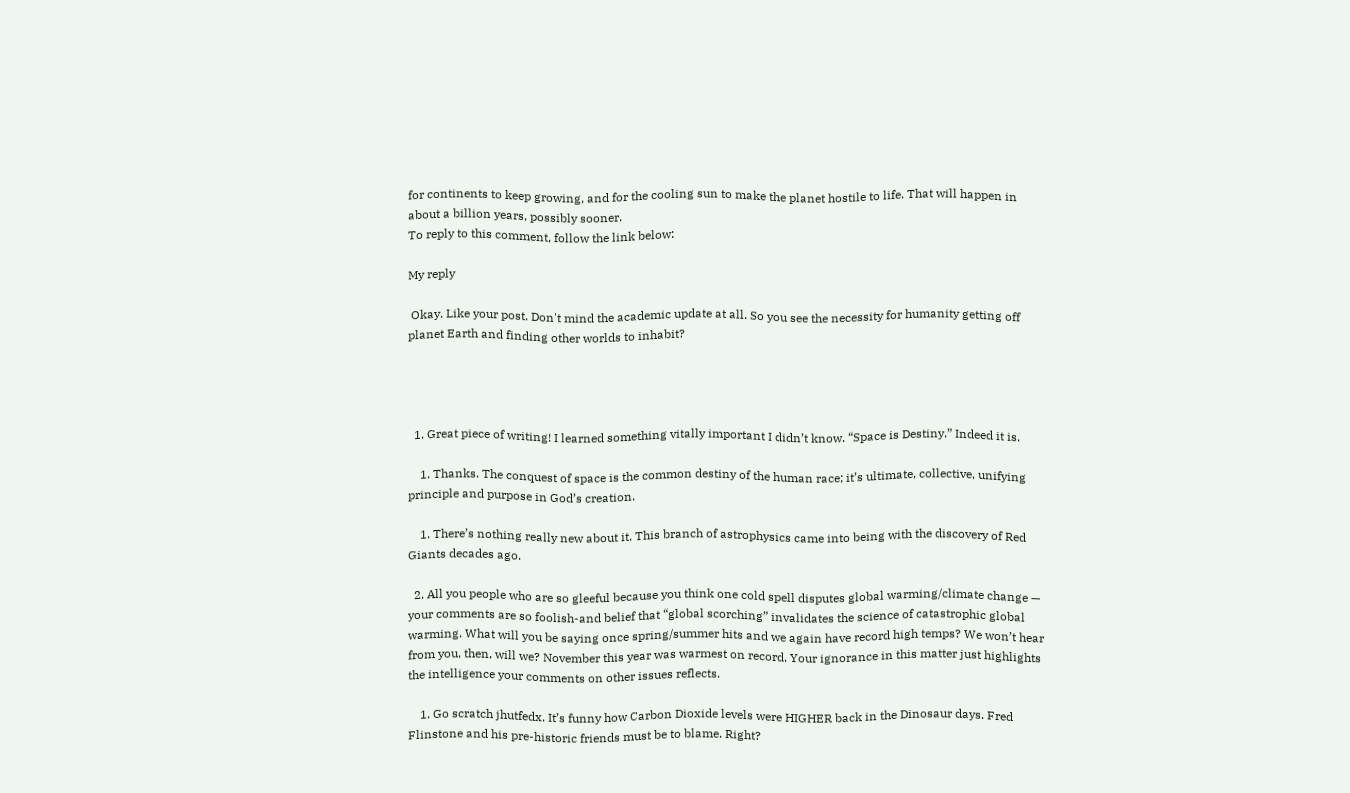for continents to keep growing, and for the cooling sun to make the planet hostile to life. That will happen in about a billion years, possibly sooner.
To reply to this comment, follow the link below:

My reply

 Okay. Like your post. Don't mind the academic update at all. So you see the necessity for humanity getting off planet Earth and finding other worlds to inhabit?




  1. Great piece of writing! I learned something vitally important I didn’t know. “Space is Destiny.” Indeed it is.

    1. Thanks. The conquest of space is the common destiny of the human race; it’s ultimate, collective, unifying principle and purpose in God’s creation.

    1. There’s nothing really new about it. This branch of astrophysics came into being with the discovery of Red Giants decades ago.

  2. All you people who are so gleeful because you think one cold spell disputes global warming/climate change — your comments are so foolish-and belief that “global scorching” invalidates the science of catastrophic global warming. What will you be saying once spring/summer hits and we again have record high temps? We won’t hear from you, then, will we? November this year was warmest on record. Your ignorance in this matter just highlights the intelligence your comments on other issues reflects.

    1. Go scratch jhutfedx. It’s funny how Carbon Dioxide levels were HIGHER back in the Dinosaur days. Fred Flinstone and his pre-historic friends must be to blame. Right?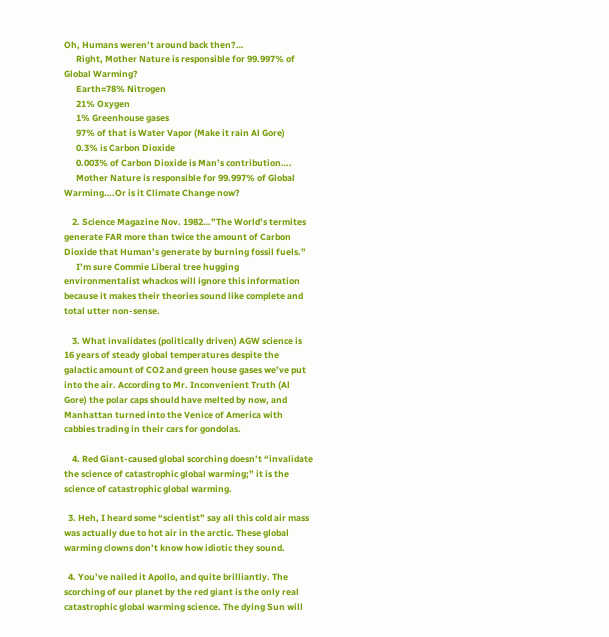Oh, Humans weren’t around back then?…
      Right, Mother Nature is responsible for 99.997% of Global Warming?
      Earth=78% Nitrogen
      21% Oxygen
      1% Greenhouse gases
      97% of that is Water Vapor (Make it rain Al Gore)
      0.3% is Carbon Dioxide
      0.003% of Carbon Dioxide is Man’s contribution….
      Mother Nature is responsible for 99.997% of Global Warming….Or is it Climate Change now?

    2. Science Magazine Nov. 1982…”The World’s termites generate FAR more than twice the amount of Carbon Dioxide that Human’s generate by burning fossil fuels.”
      I’m sure Commie Liberal tree hugging environmentalist whackos will ignore this information because it makes their theories sound like complete and total utter non-sense.

    3. What invalidates (politically driven) AGW science is 16 years of steady global temperatures despite the galactic amount of CO2 and green house gases we’ve put into the air. According to Mr. Inconvenient Truth (Al Gore) the polar caps should have melted by now, and Manhattan turned into the Venice of America with cabbies trading in their cars for gondolas.

    4. Red Giant-caused global scorching doesn’t “invalidate the science of catastrophic global warming;” it is the science of catastrophic global warming.

  3. Heh, I heard some “scientist” say all this cold air mass was actually due to hot air in the arctic. These global warming clowns don’t know how idiotic they sound.

  4. You’ve nailed it Apollo, and quite brilliantly. The scorching of our planet by the red giant is the only real catastrophic global warming science. The dying Sun will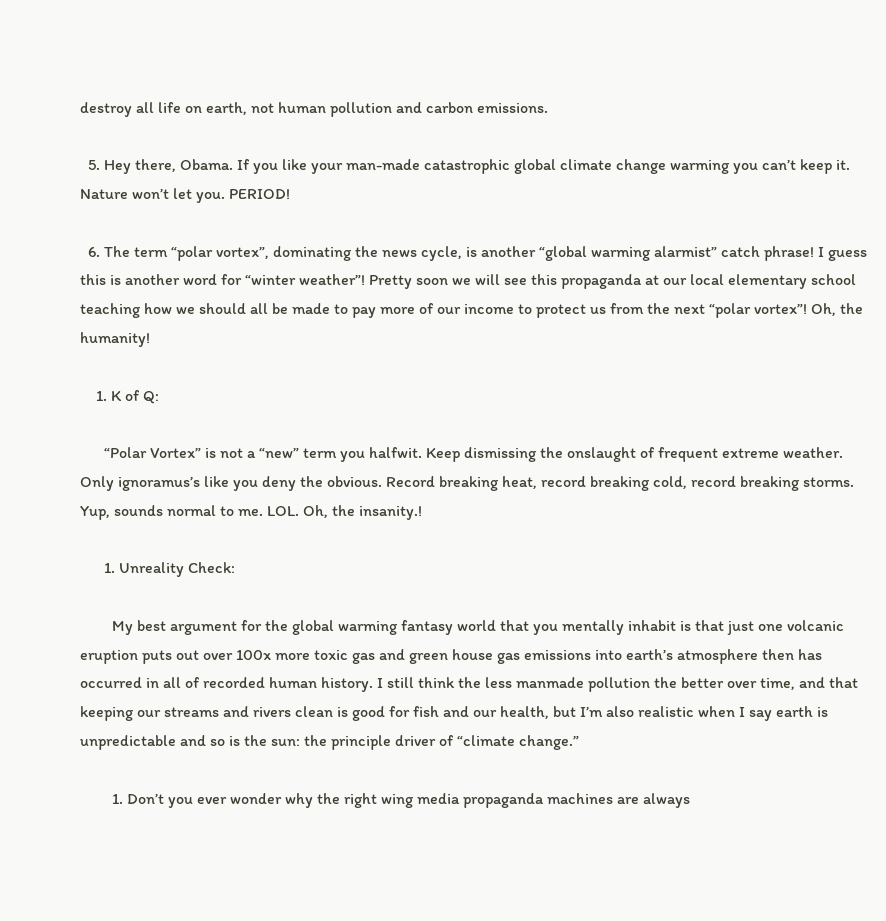destroy all life on earth, not human pollution and carbon emissions.

  5. Hey there, Obama. If you like your man-made catastrophic global climate change warming you can’t keep it. Nature won’t let you. PERIOD!

  6. The term “polar vortex”, dominating the news cycle, is another “global warming alarmist” catch phrase! I guess this is another word for “winter weather”! Pretty soon we will see this propaganda at our local elementary school teaching how we should all be made to pay more of our income to protect us from the next “polar vortex”! Oh, the humanity!

    1. K of Q:

      “Polar Vortex” is not a “new” term you halfwit. Keep dismissing the onslaught of frequent extreme weather. Only ignoramus’s like you deny the obvious. Record breaking heat, record breaking cold, record breaking storms. Yup, sounds normal to me. LOL. Oh, the insanity.!

      1. Unreality Check:

        My best argument for the global warming fantasy world that you mentally inhabit is that just one volcanic eruption puts out over 100x more toxic gas and green house gas emissions into earth’s atmosphere then has occurred in all of recorded human history. I still think the less manmade pollution the better over time, and that keeping our streams and rivers clean is good for fish and our health, but I’m also realistic when I say earth is unpredictable and so is the sun: the principle driver of “climate change.”

        1. Don’t you ever wonder why the right wing media propaganda machines are always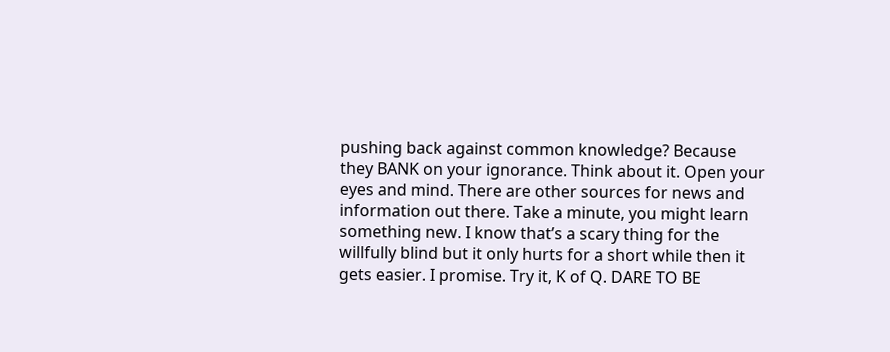pushing back against common knowledge? Because they BANK on your ignorance. Think about it. Open your eyes and mind. There are other sources for news and information out there. Take a minute, you might learn something new. I know that’s a scary thing for the willfully blind but it only hurts for a short while then it gets easier. I promise. Try it, K of Q. DARE TO BE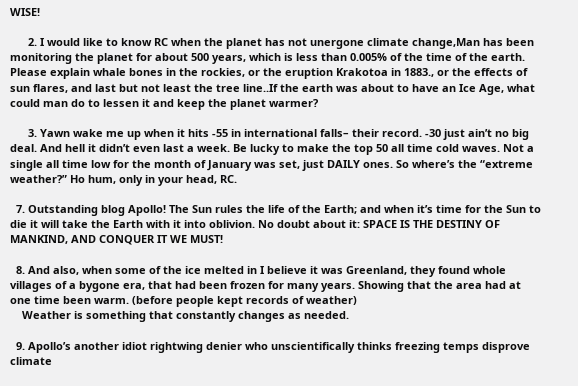WISE!

      2. I would like to know RC when the planet has not unergone climate change,Man has been monitoring the planet for about 500 years, which is less than 0.005% of the time of the earth. Please explain whale bones in the rockies, or the eruption Krakotoa in 1883., or the effects of sun flares, and last but not least the tree line..If the earth was about to have an Ice Age, what could man do to lessen it and keep the planet warmer?

      3. Yawn wake me up when it hits -55 in international falls– their record. -30 just ain’t no big deal. And hell it didn’t even last a week. Be lucky to make the top 50 all time cold waves. Not a single all time low for the month of January was set, just DAILY ones. So where’s the “extreme weather?” Ho hum, only in your head, RC.

  7. Outstanding blog Apollo! The Sun rules the life of the Earth; and when it’s time for the Sun to die it will take the Earth with it into oblivion. No doubt about it: SPACE IS THE DESTINY OF MANKIND, AND CONQUER IT WE MUST!

  8. And also, when some of the ice melted in I believe it was Greenland, they found whole villages of a bygone era, that had been frozen for many years. Showing that the area had at one time been warm. (before people kept records of weather)
    Weather is something that constantly changes as needed.

  9. Apollo’s another idiot rightwing denier who unscientifically thinks freezing temps disprove climate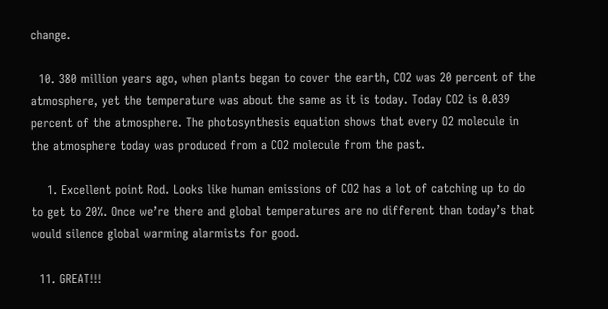change.

  10. 380 million years ago, when plants began to cover the earth, CO2 was 20 percent of the atmosphere, yet the temperature was about the same as it is today. Today CO2 is 0.039 percent of the atmosphere. The photosynthesis equation shows that every O2 molecule in the atmosphere today was produced from a CO2 molecule from the past.

    1. Excellent point Rod. Looks like human emissions of CO2 has a lot of catching up to do to get to 20%. Once we’re there and global temperatures are no different than today’s that would silence global warming alarmists for good.

  11. GREAT!!!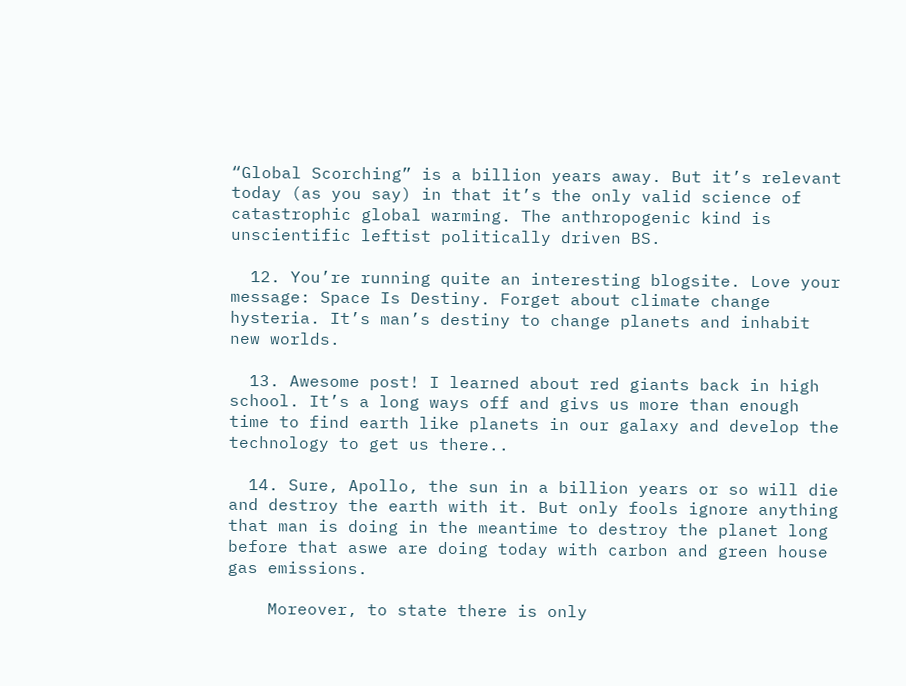“Global Scorching” is a billion years away. But it’s relevant today (as you say) in that it’s the only valid science of catastrophic global warming. The anthropogenic kind is unscientific leftist politically driven BS.

  12. You’re running quite an interesting blogsite. Love your message: Space Is Destiny. Forget about climate change hysteria. It’s man’s destiny to change planets and inhabit new worlds.

  13. Awesome post! I learned about red giants back in high school. It’s a long ways off and givs us more than enough time to find earth like planets in our galaxy and develop the technology to get us there..

  14. Sure, Apollo, the sun in a billion years or so will die and destroy the earth with it. But only fools ignore anything that man is doing in the meantime to destroy the planet long before that aswe are doing today with carbon and green house gas emissions.

    Moreover, to state there is only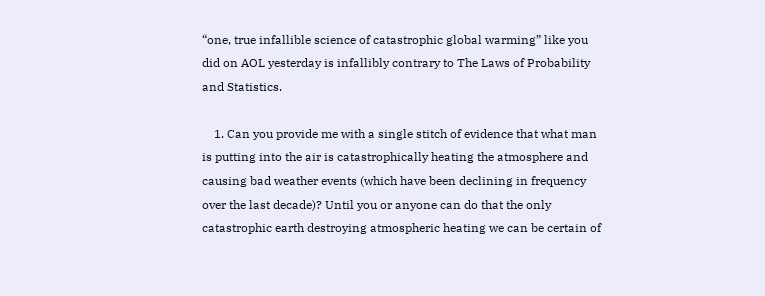“one, true infallible science of catastrophic global warming” like you did on AOL yesterday is infallibly contrary to The Laws of Probability and Statistics.

    1. Can you provide me with a single stitch of evidence that what man is putting into the air is catastrophically heating the atmosphere and causing bad weather events (which have been declining in frequency over the last decade)? Until you or anyone can do that the only catastrophic earth destroying atmospheric heating we can be certain of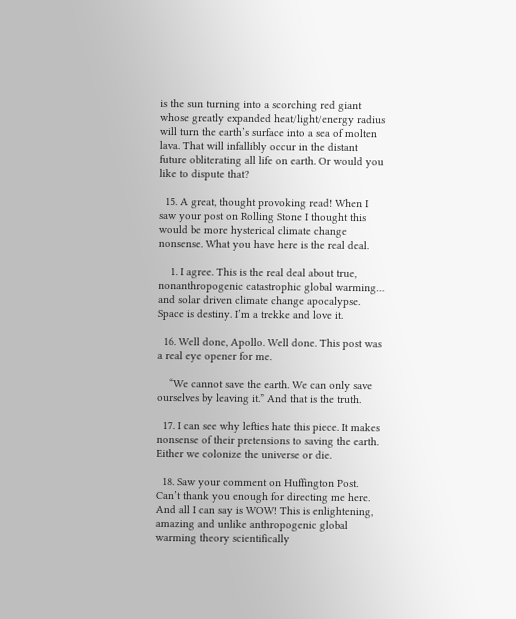is the sun turning into a scorching red giant whose greatly expanded heat/light/energy radius will turn the earth’s surface into a sea of molten lava. That will infallibly occur in the distant future obliterating all life on earth. Or would you like to dispute that?

  15. A great, thought provoking read! When I saw your post on Rolling Stone I thought this would be more hysterical climate change nonsense. What you have here is the real deal.

    1. I agree. This is the real deal about true, nonanthropogenic catastrophic global warming… and solar driven climate change apocalypse. Space is destiny. I’m a trekke and love it.

  16. Well done, Apollo. Well done. This post was a real eye opener for me.

    “We cannot save the earth. We can only save ourselves by leaving it.” And that is the truth.

  17. I can see why lefties hate this piece. It makes nonsense of their pretensions to saving the earth. Either we colonize the universe or die.

  18. Saw your comment on Huffington Post. Can’t thank you enough for directing me here. And all I can say is WOW! This is enlightening, amazing and unlike anthropogenic global warming theory scientifically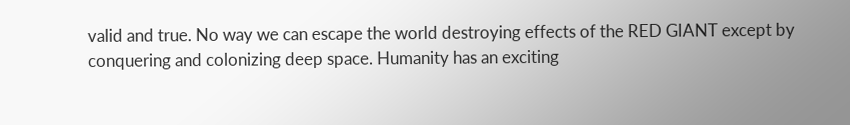valid and true. No way we can escape the world destroying effects of the RED GIANT except by conquering and colonizing deep space. Humanity has an exciting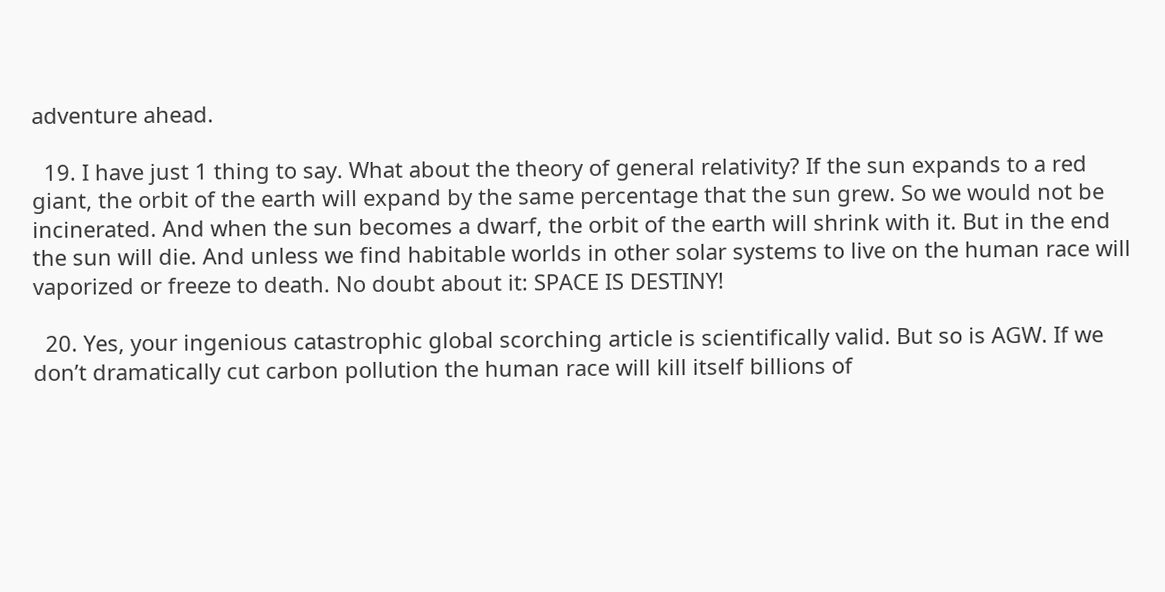adventure ahead.

  19. I have just 1 thing to say. What about the theory of general relativity? If the sun expands to a red giant, the orbit of the earth will expand by the same percentage that the sun grew. So we would not be incinerated. And when the sun becomes a dwarf, the orbit of the earth will shrink with it. But in the end the sun will die. And unless we find habitable worlds in other solar systems to live on the human race will vaporized or freeze to death. No doubt about it: SPACE IS DESTINY!

  20. Yes, your ingenious catastrophic global scorching article is scientifically valid. But so is AGW. If we don’t dramatically cut carbon pollution the human race will kill itself billions of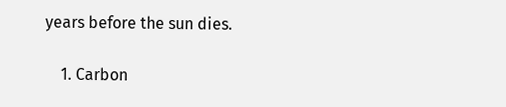years before the sun dies.

    1. Carbon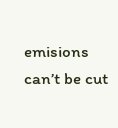emisions can’t be cut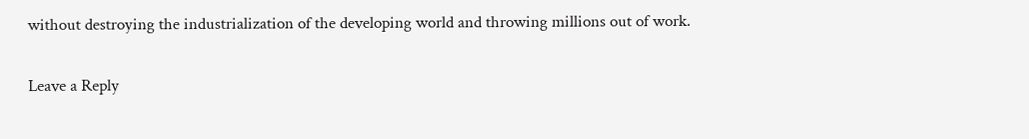without destroying the industrialization of the developing world and throwing millions out of work.

Leave a Reply